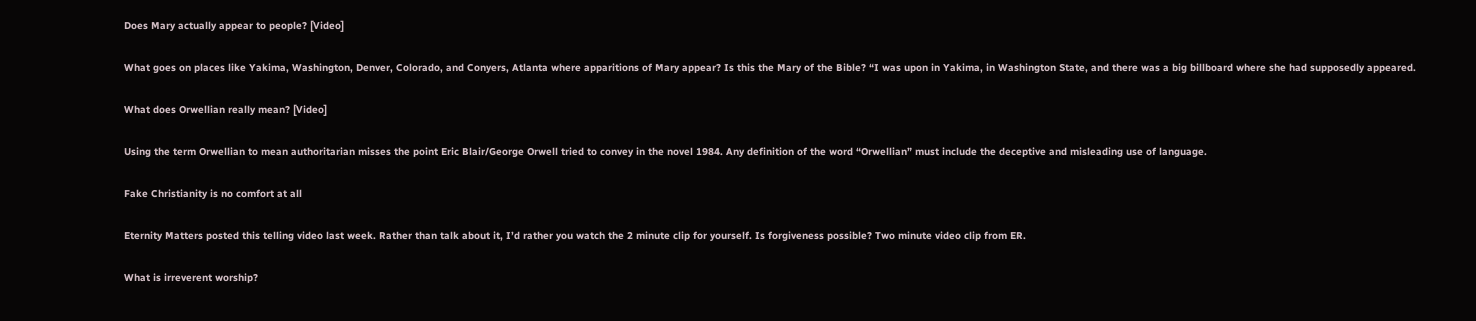Does Mary actually appear to people? [Video]

What goes on places like Yakima, Washington, Denver, Colorado, and Conyers, Atlanta where apparitions of Mary appear? Is this the Mary of the Bible? “I was upon in Yakima, in Washington State, and there was a big billboard where she had supposedly appeared.

What does Orwellian really mean? [Video]

Using the term Orwellian to mean authoritarian misses the point Eric Blair/George Orwell tried to convey in the novel 1984. Any definition of the word “Orwellian” must include the deceptive and misleading use of language.

Fake Christianity is no comfort at all

Eternity Matters posted this telling video last week. Rather than talk about it, I’d rather you watch the 2 minute clip for yourself. Is forgiveness possible? Two minute video clip from ER.

What is irreverent worship?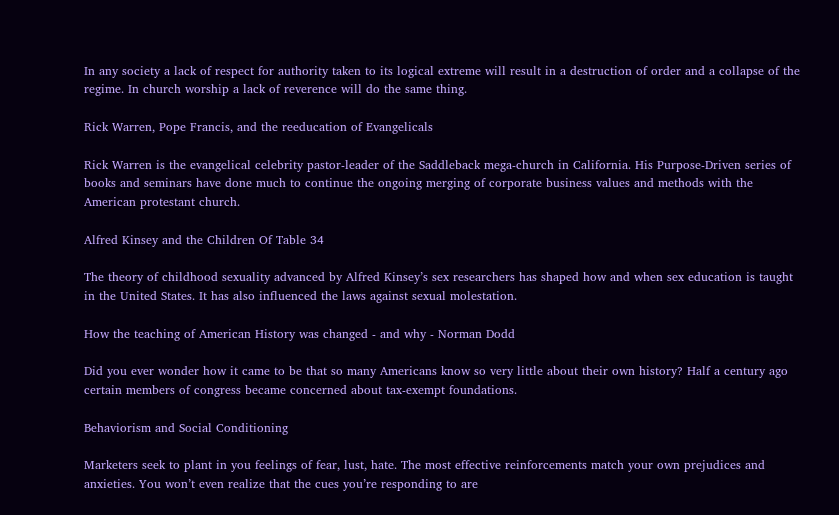In any society a lack of respect for authority taken to its logical extreme will result in a destruction of order and a collapse of the regime. In church worship a lack of reverence will do the same thing.

Rick Warren, Pope Francis, and the reeducation of Evangelicals

Rick Warren is the evangelical celebrity pastor-leader of the Saddleback mega-church in California. His Purpose-Driven series of books and seminars have done much to continue the ongoing merging of corporate business values and methods with the American protestant church.

Alfred Kinsey and the Children Of Table 34

The theory of childhood sexuality advanced by Alfred Kinsey’s sex researchers has shaped how and when sex education is taught in the United States. It has also influenced the laws against sexual molestation.

How the teaching of American History was changed - and why - Norman Dodd

Did you ever wonder how it came to be that so many Americans know so very little about their own history? Half a century ago certain members of congress became concerned about tax-exempt foundations.

Behaviorism and Social Conditioning

Marketers seek to plant in you feelings of fear, lust, hate. The most effective reinforcements match your own prejudices and anxieties. You won’t even realize that the cues you’re responding to are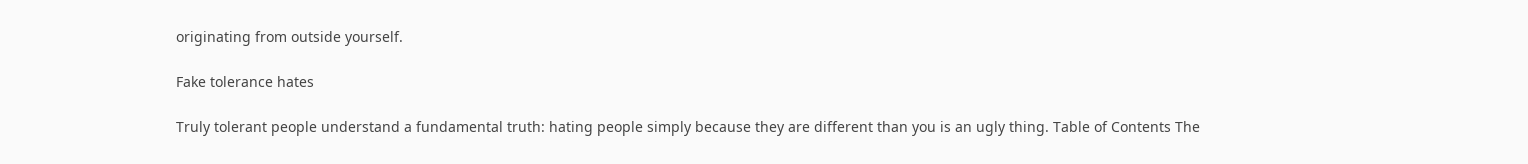originating from outside yourself.

Fake tolerance hates

Truly tolerant people understand a fundamental truth: hating people simply because they are different than you is an ugly thing. Table of Contents The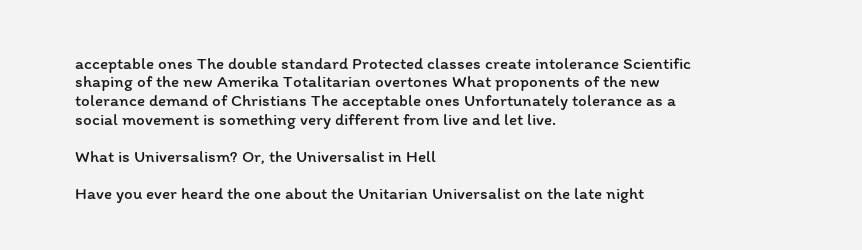acceptable ones The double standard Protected classes create intolerance Scientific shaping of the new Amerika Totalitarian overtones What proponents of the new tolerance demand of Christians The acceptable ones Unfortunately tolerance as a social movement is something very different from live and let live.

What is Universalism? Or, the Universalist in Hell

Have you ever heard the one about the Unitarian Universalist on the late night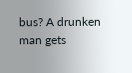bus? A drunken man gets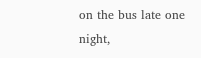on the bus late one night,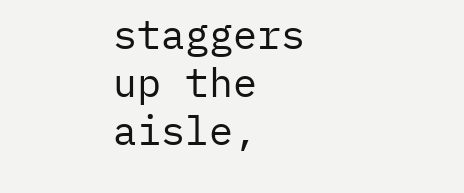staggers up the aisle,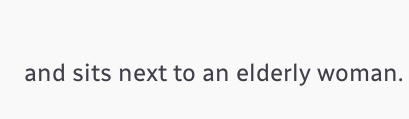and sits next to an elderly woman.